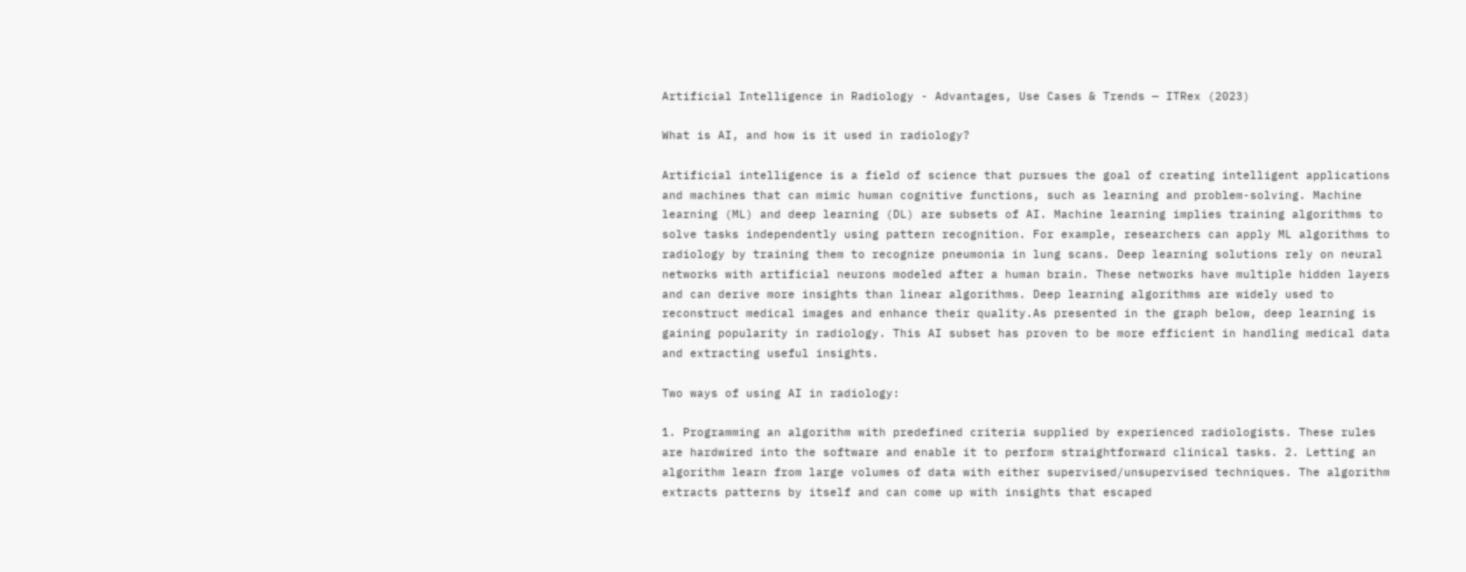Artificial Intelligence in Radiology - Advantages, Use Cases & Trends — ITRex (2023)

What is AI, and how is it used in radiology?

Artificial intelligence is a field of science that pursues the goal of creating intelligent applications and machines that can mimic human cognitive functions, such as learning and problem-solving. Machine learning (ML) and deep learning (DL) are subsets of AI. Machine learning implies training algorithms to solve tasks independently using pattern recognition. For example, researchers can apply ML algorithms to radiology by training them to recognize pneumonia in lung scans. Deep learning solutions rely on neural networks with artificial neurons modeled after a human brain. These networks have multiple hidden layers and can derive more insights than linear algorithms. Deep learning algorithms are widely used to reconstruct medical images and enhance their quality.As presented in the graph below, deep learning is gaining popularity in radiology. This AI subset has proven to be more efficient in handling medical data and extracting useful insights.

Two ways of using AI in radiology:

1. Programming an algorithm with predefined criteria supplied by experienced radiologists. These rules are hardwired into the software and enable it to perform straightforward clinical tasks. 2. Letting an algorithm learn from large volumes of data with either supervised/unsupervised techniques. The algorithm extracts patterns by itself and can come up with insights that escaped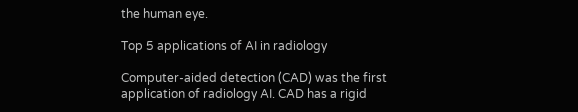the human eye.

Top 5 applications of AI in radiology

Computer-aided detection (CAD) was the first application of radiology AI. CAD has a rigid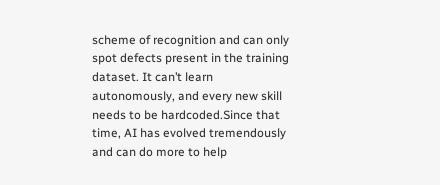scheme of recognition and can only spot defects present in the training dataset. It can’t learn autonomously, and every new skill needs to be hardcoded.Since that time, AI has evolved tremendously and can do more to help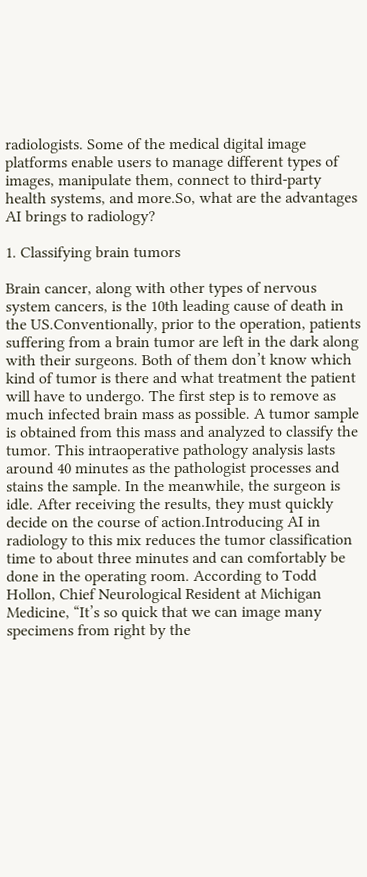radiologists. Some of the medical digital image platforms enable users to manage different types of images, manipulate them, connect to third-party health systems, and more.So, what are the advantages AI brings to radiology?

1. Classifying brain tumors

Brain cancer, along with other types of nervous system cancers, is the 10th leading cause of death in the US.Conventionally, prior to the operation, patients suffering from a brain tumor are left in the dark along with their surgeons. Both of them don’t know which kind of tumor is there and what treatment the patient will have to undergo. The first step is to remove as much infected brain mass as possible. A tumor sample is obtained from this mass and analyzed to classify the tumor. This intraoperative pathology analysis lasts around 40 minutes as the pathologist processes and stains the sample. In the meanwhile, the surgeon is idle. After receiving the results, they must quickly decide on the course of action.Introducing AI in radiology to this mix reduces the tumor classification time to about three minutes and can comfortably be done in the operating room. According to Todd Hollon, Chief Neurological Resident at Michigan Medicine, “It’s so quick that we can image many specimens from right by the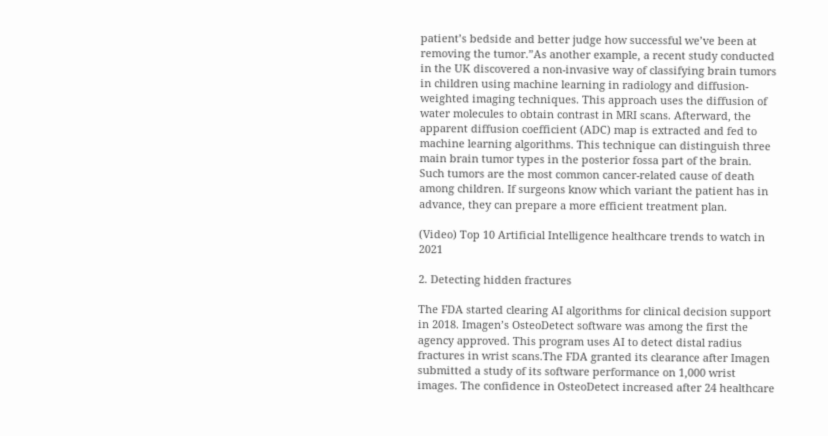patient’s bedside and better judge how successful we’ve been at removing the tumor.”As another example, a recent study conducted in the UK discovered a non-invasive way of classifying brain tumors in children using machine learning in radiology and diffusion-weighted imaging techniques. This approach uses the diffusion of water molecules to obtain contrast in MRI scans. Afterward, the apparent diffusion coefficient (ADC) map is extracted and fed to machine learning algorithms. This technique can distinguish three main brain tumor types in the posterior fossa part of the brain. Such tumors are the most common cancer-related cause of death among children. If surgeons know which variant the patient has in advance, they can prepare a more efficient treatment plan.

(Video) Top 10 Artificial Intelligence healthcare trends to watch in 2021

2. Detecting hidden fractures

The FDA started clearing AI algorithms for clinical decision support in 2018. Imagen’s OsteoDetect software was among the first the agency approved. This program uses AI to detect distal radius fractures in wrist scans.The FDA granted its clearance after Imagen submitted a study of its software performance on 1,000 wrist images. The confidence in OsteoDetect increased after 24 healthcare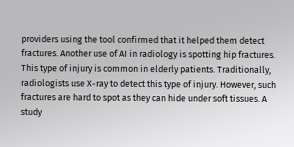providers using the tool confirmed that it helped them detect fractures. Another use of AI in radiology is spotting hip fractures. This type of injury is common in elderly patients. Traditionally, radiologists use X-ray to detect this type of injury. However, such fractures are hard to spot as they can hide under soft tissues. A study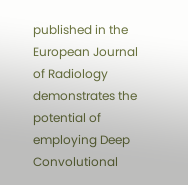published in the European Journal of Radiology demonstrates the potential of employing Deep Convolutional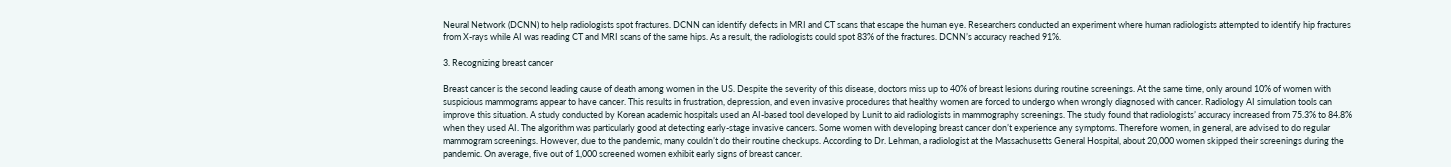Neural Network (DCNN) to help radiologists spot fractures. DCNN can identify defects in MRI and CT scans that escape the human eye. Researchers conducted an experiment where human radiologists attempted to identify hip fractures from X-rays while AI was reading CT and MRI scans of the same hips. As a result, the radiologists could spot 83% of the fractures. DCNN’s accuracy reached 91%.

3. Recognizing breast cancer

Breast cancer is the second leading cause of death among women in the US. Despite the severity of this disease, doctors miss up to 40% of breast lesions during routine screenings. At the same time, only around 10% of women with suspicious mammograms appear to have cancer. This results in frustration, depression, and even invasive procedures that healthy women are forced to undergo when wrongly diagnosed with cancer. Radiology AI simulation tools can improve this situation. A study conducted by Korean academic hospitals used an AI-based tool developed by Lunit to aid radiologists in mammography screenings. The study found that radiologists’ accuracy increased from 75.3% to 84.8% when they used AI. The algorithm was particularly good at detecting early-stage invasive cancers. Some women with developing breast cancer don’t experience any symptoms. Therefore women, in general, are advised to do regular mammogram screenings. However, due to the pandemic, many couldn’t do their routine checkups. According to Dr. Lehman, a radiologist at the Massachusetts General Hospital, about 20,000 women skipped their screenings during the pandemic. On average, five out of 1,000 screened women exhibit early signs of breast cancer.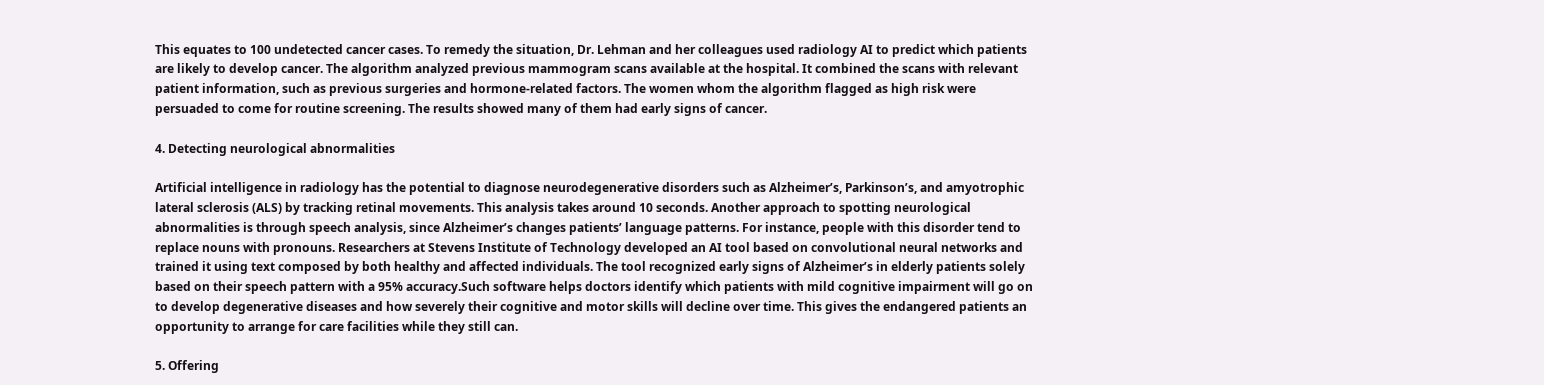This equates to 100 undetected cancer cases. To remedy the situation, Dr. Lehman and her colleagues used radiology AI to predict which patients are likely to develop cancer. The algorithm analyzed previous mammogram scans available at the hospital. It combined the scans with relevant patient information, such as previous surgeries and hormone-related factors. The women whom the algorithm flagged as high risk were persuaded to come for routine screening. The results showed many of them had early signs of cancer.

4. Detecting neurological abnormalities

Artificial intelligence in radiology has the potential to diagnose neurodegenerative disorders such as Alzheimer’s, Parkinson’s, and amyotrophic lateral sclerosis (ALS) by tracking retinal movements. This analysis takes around 10 seconds. Another approach to spotting neurological abnormalities is through speech analysis, since Alzheimer’s changes patients’ language patterns. For instance, people with this disorder tend to replace nouns with pronouns. Researchers at Stevens Institute of Technology developed an AI tool based on convolutional neural networks and trained it using text composed by both healthy and affected individuals. The tool recognized early signs of Alzheimer’s in elderly patients solely based on their speech pattern with a 95% accuracy.Such software helps doctors identify which patients with mild cognitive impairment will go on to develop degenerative diseases and how severely their cognitive and motor skills will decline over time. This gives the endangered patients an opportunity to arrange for care facilities while they still can.

5. Offering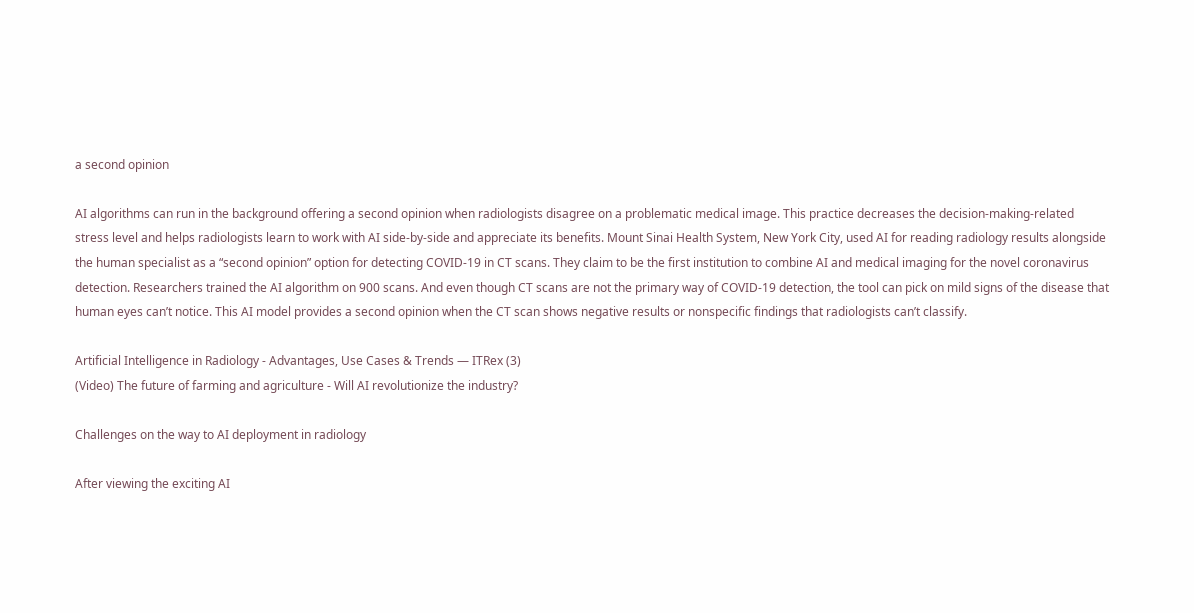a second opinion

AI algorithms can run in the background offering a second opinion when radiologists disagree on a problematic medical image. This practice decreases the decision-making-related stress level and helps radiologists learn to work with AI side-by-side and appreciate its benefits. Mount Sinai Health System, New York City, used AI for reading radiology results alongside the human specialist as a “second opinion” option for detecting COVID-19 in CT scans. They claim to be the first institution to combine AI and medical imaging for the novel coronavirus detection. Researchers trained the AI algorithm on 900 scans. And even though CT scans are not the primary way of COVID-19 detection, the tool can pick on mild signs of the disease that human eyes can’t notice. This AI model provides a second opinion when the CT scan shows negative results or nonspecific findings that radiologists can’t classify.

Artificial Intelligence in Radiology - Advantages, Use Cases & Trends — ITRex (3)
(Video) The future of farming and agriculture - Will AI revolutionize the industry?

Challenges on the way to AI deployment in radiology

After viewing the exciting AI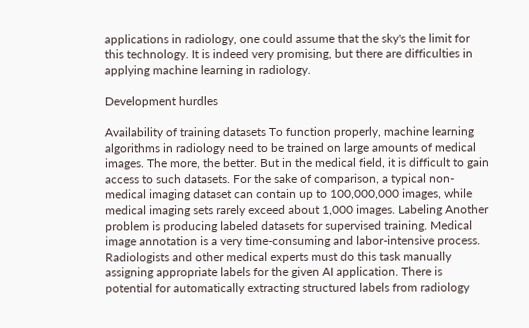applications in radiology, one could assume that the sky's the limit for this technology. It is indeed very promising, but there are difficulties in applying machine learning in radiology.

Development hurdles

Availability of training datasets To function properly, machine learning algorithms in radiology need to be trained on large amounts of medical images. The more, the better. But in the medical field, it is difficult to gain access to such datasets. For the sake of comparison, a typical non-medical imaging dataset can contain up to 100,000,000 images, while medical imaging sets rarely exceed about 1,000 images. Labeling Another problem is producing labeled datasets for supervised training. Medical image annotation is a very time-consuming and labor-intensive process. Radiologists and other medical experts must do this task manually assigning appropriate labels for the given AI application. There is potential for automatically extracting structured labels from radiology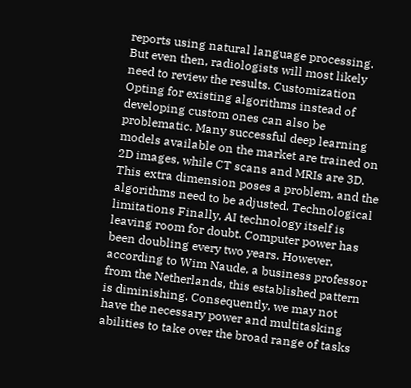reports using natural language processing. But even then, radiologists will most likely need to review the results. Customization Opting for existing algorithms instead of developing custom ones can also be problematic. Many successful deep learning models available on the market are trained on 2D images, while CT scans and MRIs are 3D. This extra dimension poses a problem, and the algorithms need to be adjusted. Technological limitations Finally, AI technology itself is leaving room for doubt. Computer power has been doubling every two years. However, according to Wim Naude, a business professor from the Netherlands, this established pattern is diminishing. Consequently, we may not have the necessary power and multitasking abilities to take over the broad range of tasks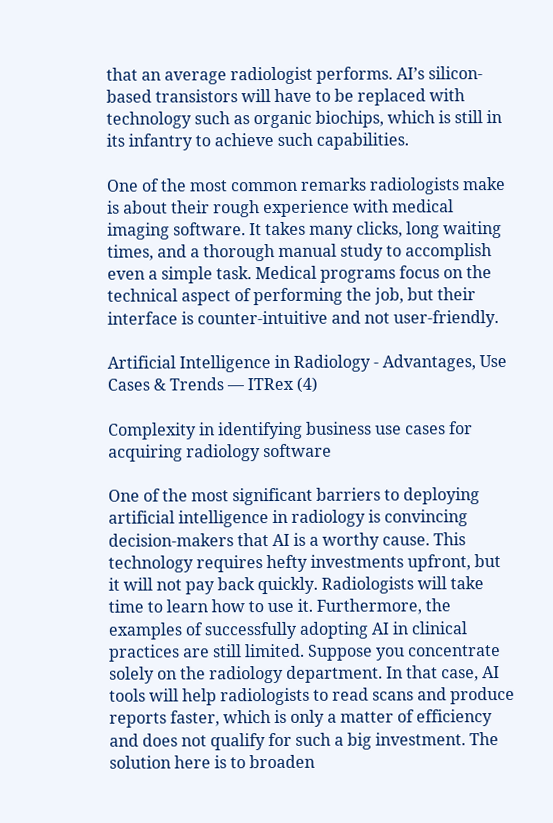that an average radiologist performs. AI’s silicon-based transistors will have to be replaced with technology such as organic biochips, which is still in its infantry to achieve such capabilities.

One of the most common remarks radiologists make is about their rough experience with medical imaging software. It takes many clicks, long waiting times, and a thorough manual study to accomplish even a simple task. Medical programs focus on the technical aspect of performing the job, but their interface is counter-intuitive and not user-friendly.

Artificial Intelligence in Radiology - Advantages, Use Cases & Trends — ITRex (4)

Complexity in identifying business use cases for acquiring radiology software

One of the most significant barriers to deploying artificial intelligence in radiology is convincing decision-makers that AI is a worthy cause. This technology requires hefty investments upfront, but it will not pay back quickly. Radiologists will take time to learn how to use it. Furthermore, the examples of successfully adopting AI in clinical practices are still limited. Suppose you concentrate solely on the radiology department. In that case, AI tools will help radiologists to read scans and produce reports faster, which is only a matter of efficiency and does not qualify for such a big investment. The solution here is to broaden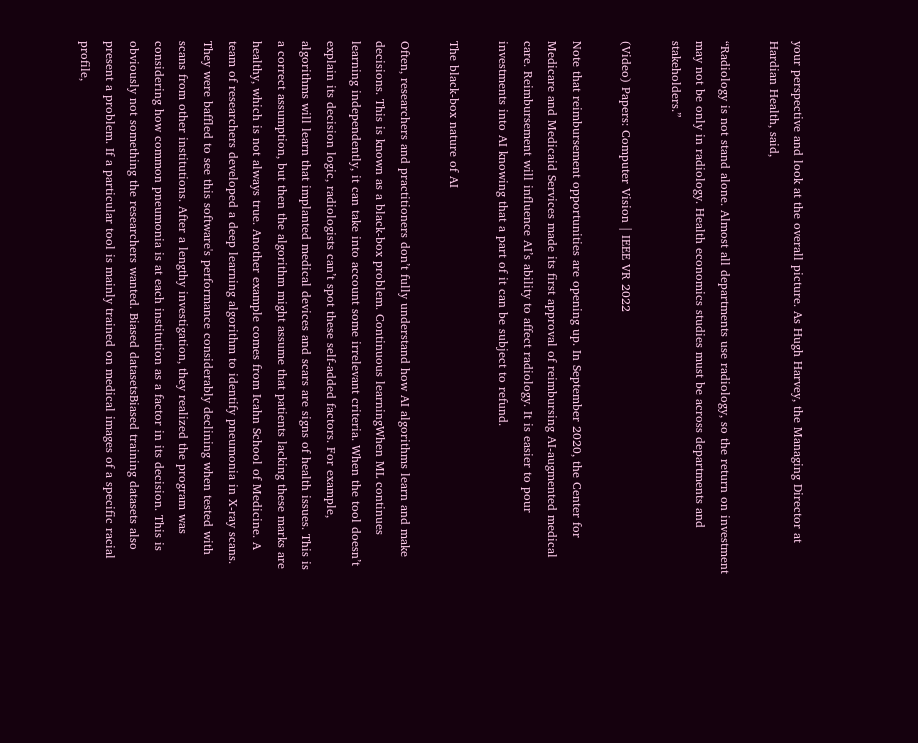your perspective and look at the overall picture. As Hugh Harvey, the Managing Director at Hardian Health, said,

“Radiology is not stand alone. Almost all departments use radiology, so the return on investment may not be only in radiology. Health economics studies must be across departments and stakeholders.”

(Video) Papers: Computer Vision | IEEE VR 2022

Note that reimbursement opportunities are opening up. In September 2020, the Center for Medicare and Medicaid Services made its first approval of reimbursing AI-augmented medical care. Reimbursement will influence AI’s ability to affect radiology. It is easier to pour investments into AI knowing that a part of it can be subject to refund.

The black-box nature of AI

Often, researchers and practitioners don’t fully understand how AI algorithms learn and make decisions. This is known as a black-box problem. Continuous learningWhen ML continues learning independently, it can take into account some irrelevant criteria. When the tool doesn’t explain its decision logic, radiologists can’t spot these self-added factors. For example, algorithms will learn that implanted medical devices and scars are signs of health issues. This is a correct assumption, but then the algorithm might assume that patients lacking these marks are healthy, which is not always true. Another example comes from Icahn School of Medicine. A team of researchers developed a deep learning algorithm to identify pneumonia in X-ray scans. They were baffled to see this software's performance considerably declining when tested with scans from other institutions. After a lengthy investigation, they realized the program was considering how common pneumonia is at each institution as a factor in its decision. This is obviously not something the researchers wanted. Biased datasetsBiased training datasets also present a problem. If a particular tool is mainly trained on medical images of a specific racial profile,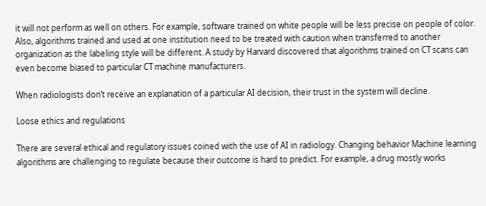it will not perform as well on others. For example, software trained on white people will be less precise on people of color. Also, algorithms trained and used at one institution need to be treated with caution when transferred to another organization as the labeling style will be different. A study by Harvard discovered that algorithms trained on CT scans can even become biased to particular CT machine manufacturers.

When radiologists don’t receive an explanation of a particular AI decision, their trust in the system will decline.

Loose ethics and regulations

There are several ethical and regulatory issues coined with the use of AI in radiology. Changing behavior Machine learning algorithms are challenging to regulate because their outcome is hard to predict. For example, a drug mostly works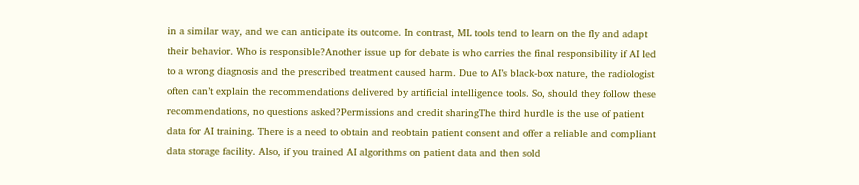in a similar way, and we can anticipate its outcome. In contrast, ML tools tend to learn on the fly and adapt their behavior. Who is responsible?Another issue up for debate is who carries the final responsibility if AI led to a wrong diagnosis and the prescribed treatment caused harm. Due to AI’s black-box nature, the radiologist often can’t explain the recommendations delivered by artificial intelligence tools. So, should they follow these recommendations, no questions asked?Permissions and credit sharingThe third hurdle is the use of patient data for AI training. There is a need to obtain and reobtain patient consent and offer a reliable and compliant data storage facility. Also, if you trained AI algorithms on patient data and then sold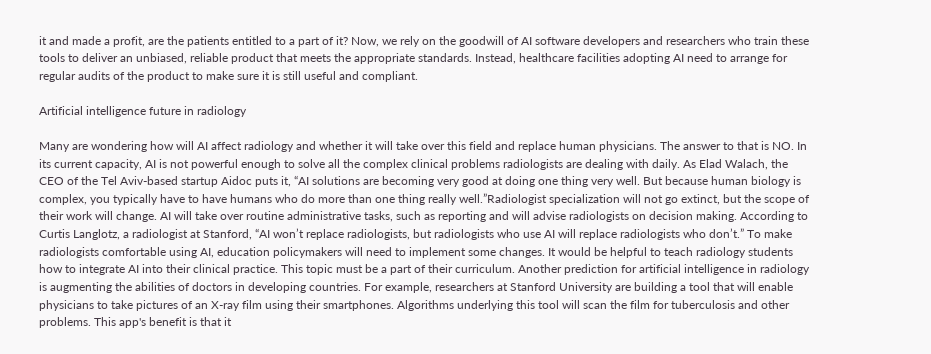it and made a profit, are the patients entitled to a part of it? Now, we rely on the goodwill of AI software developers and researchers who train these tools to deliver an unbiased, reliable product that meets the appropriate standards. Instead, healthcare facilities adopting AI need to arrange for regular audits of the product to make sure it is still useful and compliant.

Artificial intelligence future in radiology

Many are wondering how will AI affect radiology and whether it will take over this field and replace human physicians. The answer to that is NO. In its current capacity, AI is not powerful enough to solve all the complex clinical problems radiologists are dealing with daily. As Elad Walach, the CEO of the Tel Aviv-based startup Aidoc puts it, “AI solutions are becoming very good at doing one thing very well. But because human biology is complex, you typically have to have humans who do more than one thing really well.”Radiologist specialization will not go extinct, but the scope of their work will change. AI will take over routine administrative tasks, such as reporting and will advise radiologists on decision making. According to Curtis Langlotz, a radiologist at Stanford, “AI won’t replace radiologists, but radiologists who use AI will replace radiologists who don’t.” To make radiologists comfortable using AI, education policymakers will need to implement some changes. It would be helpful to teach radiology students how to integrate AI into their clinical practice. This topic must be a part of their curriculum. Another prediction for artificial intelligence in radiology is augmenting the abilities of doctors in developing countries. For example, researchers at Stanford University are building a tool that will enable physicians to take pictures of an X-ray film using their smartphones. Algorithms underlying this tool will scan the film for tuberculosis and other problems. This app's benefit is that it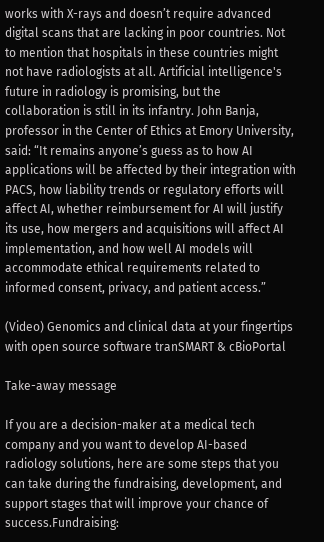works with X-rays and doesn’t require advanced digital scans that are lacking in poor countries. Not to mention that hospitals in these countries might not have radiologists at all. Artificial intelligence's future in radiology is promising, but the collaboration is still in its infantry. John Banja, professor in the Center of Ethics at Emory University, said: “It remains anyone’s guess as to how AI applications will be affected by their integration with PACS, how liability trends or regulatory efforts will affect AI, whether reimbursement for AI will justify its use, how mergers and acquisitions will affect AI implementation, and how well AI models will accommodate ethical requirements related to informed consent, privacy, and patient access.”

(Video) Genomics and clinical data at your fingertips with open source software tranSMART & cBioPortal

Take-away message

If you are a decision-maker at a medical tech company and you want to develop AI-based radiology solutions, here are some steps that you can take during the fundraising, development, and support stages that will improve your chance of success.Fundraising: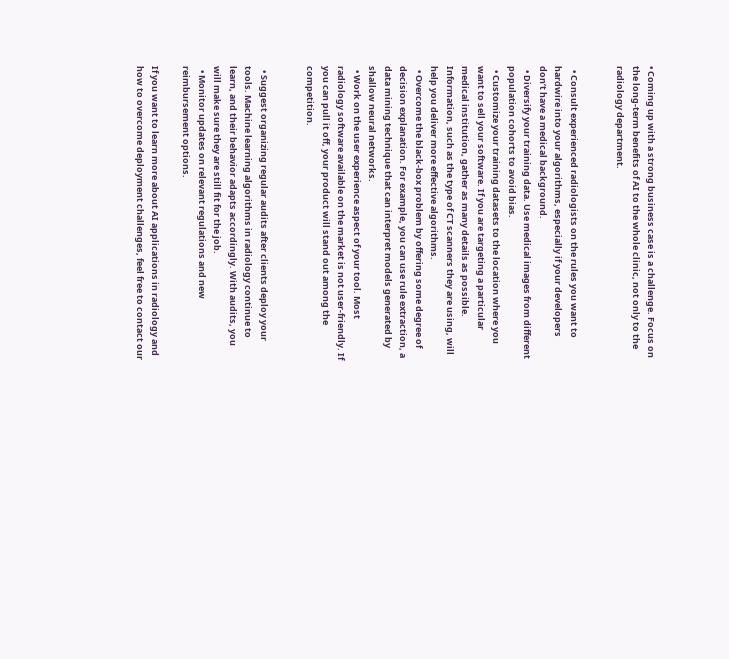• Coming up with a strong business case is a challenge. Focus on the long-term benefits of AI to the whole clinic, not only to the radiology department.


  • Consult experienced radiologists on the rules you want to hardwire into your algorithms, especially if your developers don’t have a medical background.
  • Diversify your training data. Use medical images from different population cohorts to avoid bias.
  • Customize your training datasets to the location where you want to sell your software. If you are targeting a particular medical institution, gather as many details as possible. Information, such as the type of CT scanners they are using, will help you deliver more effective algorithms.
  • Overcome the black-box problem by offering some degree of decision explanation. For example, you can use rule extraction, a data mining technique that can interpret models generated by shallow neural networks.
  • Work on the user experience aspect of your tool. Most radiology software available on the market is not user-friendly. If you can pull it off, your product will stand out among the competition.


  • Suggest organizing regular audits after clients deploy your tools. Machine learning algorithms in radiology continue to learn, and their behavior adapts accordingly. With audits, you will make sure they are still fit for the job.
  • Monitor updates on relevant regulations and new reimbursement options.

If you want to learn more about AI applications in radiology and how to overcome deployment challenges, feel free to contact our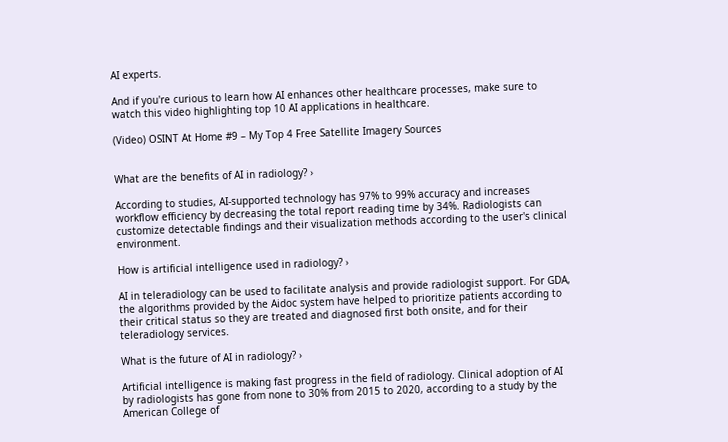AI experts.

And if you're curious to learn how AI enhances other healthcare processes, make sure to watch this video highlighting top 10 AI applications in healthcare.

(Video) OSINT At Home #9 – My Top 4 Free Satellite Imagery Sources


What are the benefits of AI in radiology? ›

According to studies, AI-supported technology has 97% to 99% accuracy and increases workflow efficiency by decreasing the total report reading time by 34%. Radiologists can customize detectable findings and their visualization methods according to the user's clinical environment.

How is artificial intelligence used in radiology? ›

AI in teleradiology can be used to facilitate analysis and provide radiologist support. For GDA, the algorithms provided by the Aidoc system have helped to prioritize patients according to their critical status so they are treated and diagnosed first both onsite, and for their teleradiology services.

What is the future of AI in radiology? ›

Artificial intelligence is making fast progress in the field of radiology. Clinical adoption of AI by radiologists has gone from none to 30% from 2015 to 2020, according to a study by the American College of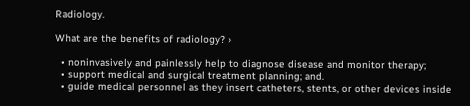Radiology.

What are the benefits of radiology? ›

  • noninvasively and painlessly help to diagnose disease and monitor therapy;
  • support medical and surgical treatment planning; and.
  • guide medical personnel as they insert catheters, stents, or other devices inside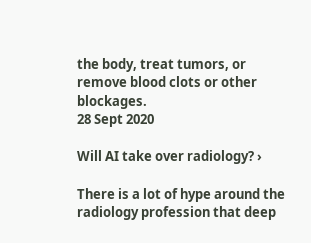the body, treat tumors, or remove blood clots or other blockages.
28 Sept 2020

Will AI take over radiology? ›

There is a lot of hype around the radiology profession that deep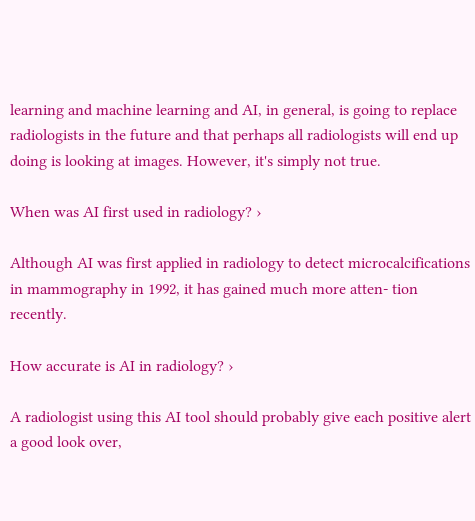learning and machine learning and AI, in general, is going to replace radiologists in the future and that perhaps all radiologists will end up doing is looking at images. However, it's simply not true.

When was AI first used in radiology? ›

Although AI was first applied in radiology to detect microcalcifications in mammography in 1992, it has gained much more atten- tion recently.

How accurate is AI in radiology? ›

A radiologist using this AI tool should probably give each positive alert a good look over,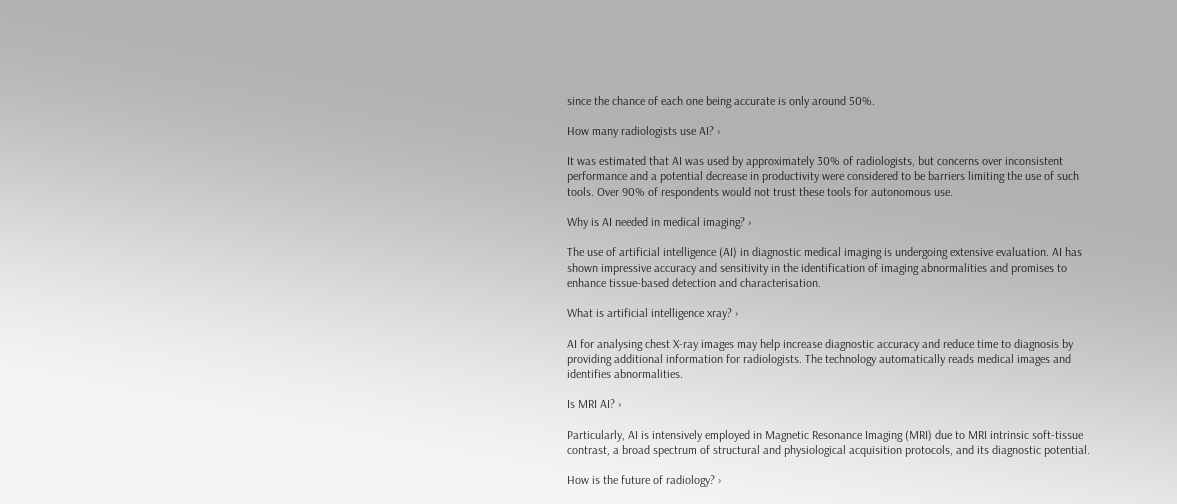since the chance of each one being accurate is only around 50%.

How many radiologists use AI? ›

It was estimated that AI was used by approximately 30% of radiologists, but concerns over inconsistent performance and a potential decrease in productivity were considered to be barriers limiting the use of such tools. Over 90% of respondents would not trust these tools for autonomous use.

Why is AI needed in medical imaging? ›

The use of artificial intelligence (AI) in diagnostic medical imaging is undergoing extensive evaluation. AI has shown impressive accuracy and sensitivity in the identification of imaging abnormalities and promises to enhance tissue-based detection and characterisation.

What is artificial intelligence xray? ›

AI for analysing chest X-ray images may help increase diagnostic accuracy and reduce time to diagnosis by providing additional information for radiologists. The technology automatically reads medical images and identifies abnormalities.

Is MRI AI? ›

Particularly, AI is intensively employed in Magnetic Resonance Imaging (MRI) due to MRI intrinsic soft-tissue contrast, a broad spectrum of structural and physiological acquisition protocols, and its diagnostic potential.

How is the future of radiology? ›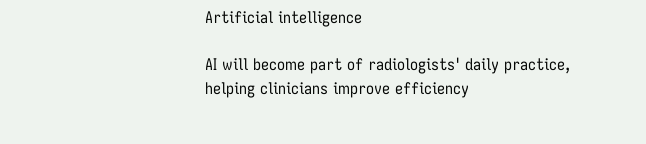Artificial intelligence

AI will become part of radiologists' daily practice, helping clinicians improve efficiency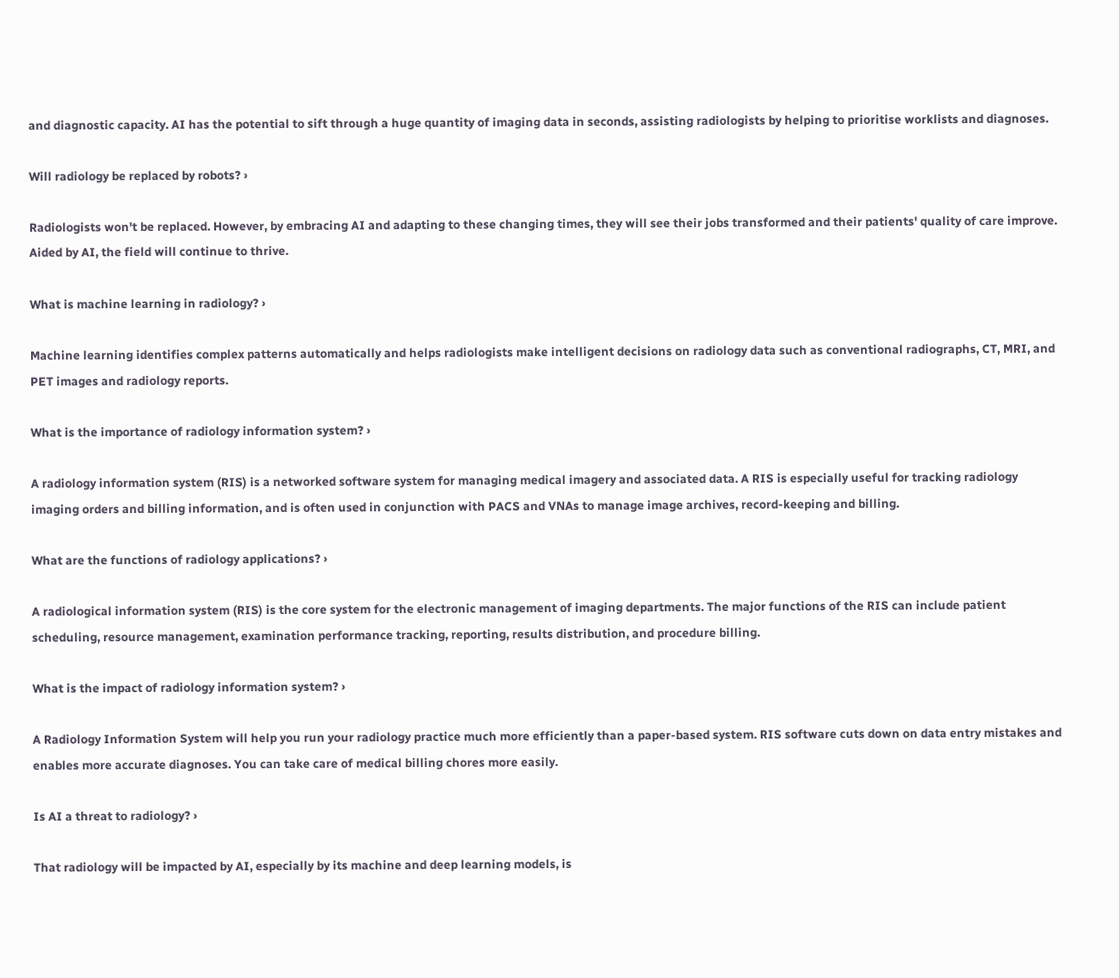and diagnostic capacity. AI has the potential to sift through a huge quantity of imaging data in seconds, assisting radiologists by helping to prioritise worklists and diagnoses.

Will radiology be replaced by robots? ›

Radiologists won't be replaced. However, by embracing AI and adapting to these changing times, they will see their jobs transformed and their patients' quality of care improve. Aided by AI, the field will continue to thrive.

What is machine learning in radiology? ›

Machine learning identifies complex patterns automatically and helps radiologists make intelligent decisions on radiology data such as conventional radiographs, CT, MRI, and PET images and radiology reports.

What is the importance of radiology information system? ›

A radiology information system (RIS) is a networked software system for managing medical imagery and associated data. A RIS is especially useful for tracking radiology imaging orders and billing information, and is often used in conjunction with PACS and VNAs to manage image archives, record-keeping and billing.

What are the functions of radiology applications? ›

A radiological information system (RIS) is the core system for the electronic management of imaging departments. The major functions of the RIS can include patient scheduling, resource management, examination performance tracking, reporting, results distribution, and procedure billing.

What is the impact of radiology information system? ›

A Radiology Information System will help you run your radiology practice much more efficiently than a paper-based system. RIS software cuts down on data entry mistakes and enables more accurate diagnoses. You can take care of medical billing chores more easily.

Is AI a threat to radiology? ›

That radiology will be impacted by AI, especially by its machine and deep learning models, is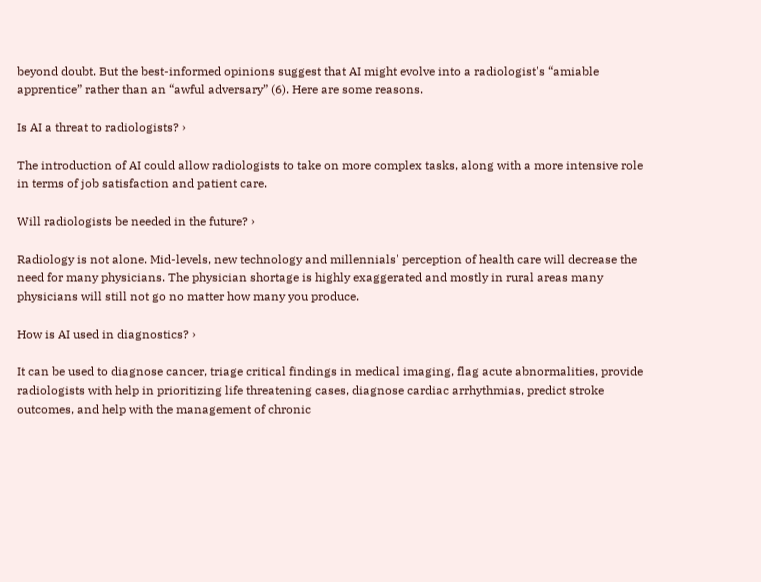beyond doubt. But the best-informed opinions suggest that AI might evolve into a radiologist's “amiable apprentice” rather than an “awful adversary” (6). Here are some reasons.

Is AI a threat to radiologists? ›

The introduction of AI could allow radiologists to take on more complex tasks, along with a more intensive role in terms of job satisfaction and patient care.

Will radiologists be needed in the future? ›

Radiology is not alone. Mid-levels, new technology and millennials' perception of health care will decrease the need for many physicians. The physician shortage is highly exaggerated and mostly in rural areas many physicians will still not go no matter how many you produce.

How is AI used in diagnostics? ›

It can be used to diagnose cancer, triage critical findings in medical imaging, flag acute abnormalities, provide radiologists with help in prioritizing life threatening cases, diagnose cardiac arrhythmias, predict stroke outcomes, and help with the management of chronic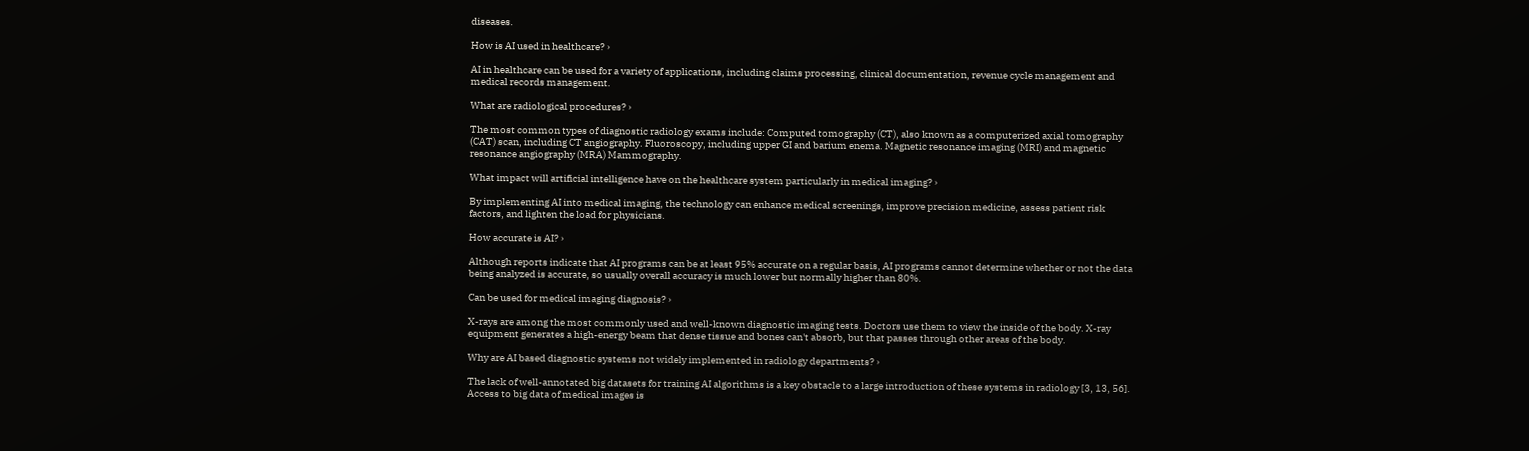diseases.

How is AI used in healthcare? ›

AI in healthcare can be used for a variety of applications, including claims processing, clinical documentation, revenue cycle management and medical records management.

What are radiological procedures? ›

The most common types of diagnostic radiology exams include: Computed tomography (CT), also known as a computerized axial tomography (CAT) scan, including CT angiography. Fluoroscopy, including upper GI and barium enema. Magnetic resonance imaging (MRI) and magnetic resonance angiography (MRA) Mammography.

What impact will artificial intelligence have on the healthcare system particularly in medical imaging? ›

By implementing AI into medical imaging, the technology can enhance medical screenings, improve precision medicine, assess patient risk factors, and lighten the load for physicians.

How accurate is AI? ›

Although reports indicate that AI programs can be at least 95% accurate on a regular basis, AI programs cannot determine whether or not the data being analyzed is accurate, so usually overall accuracy is much lower but normally higher than 80%.

Can be used for medical imaging diagnosis? ›

X-rays are among the most commonly used and well-known diagnostic imaging tests. Doctors use them to view the inside of the body. X-ray equipment generates a high-energy beam that dense tissue and bones can't absorb, but that passes through other areas of the body.

Why are AI based diagnostic systems not widely implemented in radiology departments? ›

The lack of well-annotated big datasets for training AI algorithms is a key obstacle to a large introduction of these systems in radiology [3, 13, 56]. Access to big data of medical images is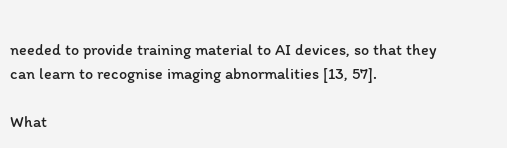needed to provide training material to AI devices, so that they can learn to recognise imaging abnormalities [13, 57].

What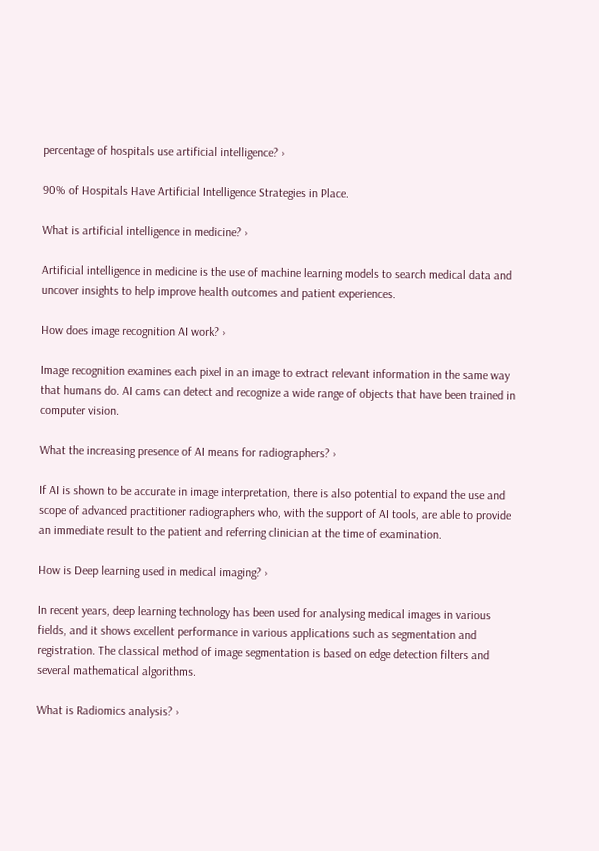percentage of hospitals use artificial intelligence? ›

90% of Hospitals Have Artificial Intelligence Strategies in Place.

What is artificial intelligence in medicine? ›

Artificial intelligence in medicine is the use of machine learning models to search medical data and uncover insights to help improve health outcomes and patient experiences.

How does image recognition AI work? ›

Image recognition examines each pixel in an image to extract relevant information in the same way that humans do. AI cams can detect and recognize a wide range of objects that have been trained in computer vision.

What the increasing presence of AI means for radiographers? ›

If AI is shown to be accurate in image interpretation, there is also potential to expand the use and scope of advanced practitioner radiographers who, with the support of AI tools, are able to provide an immediate result to the patient and referring clinician at the time of examination.

How is Deep learning used in medical imaging? ›

In recent years, deep learning technology has been used for analysing medical images in various fields, and it shows excellent performance in various applications such as segmentation and registration. The classical method of image segmentation is based on edge detection filters and several mathematical algorithms.

What is Radiomics analysis? ›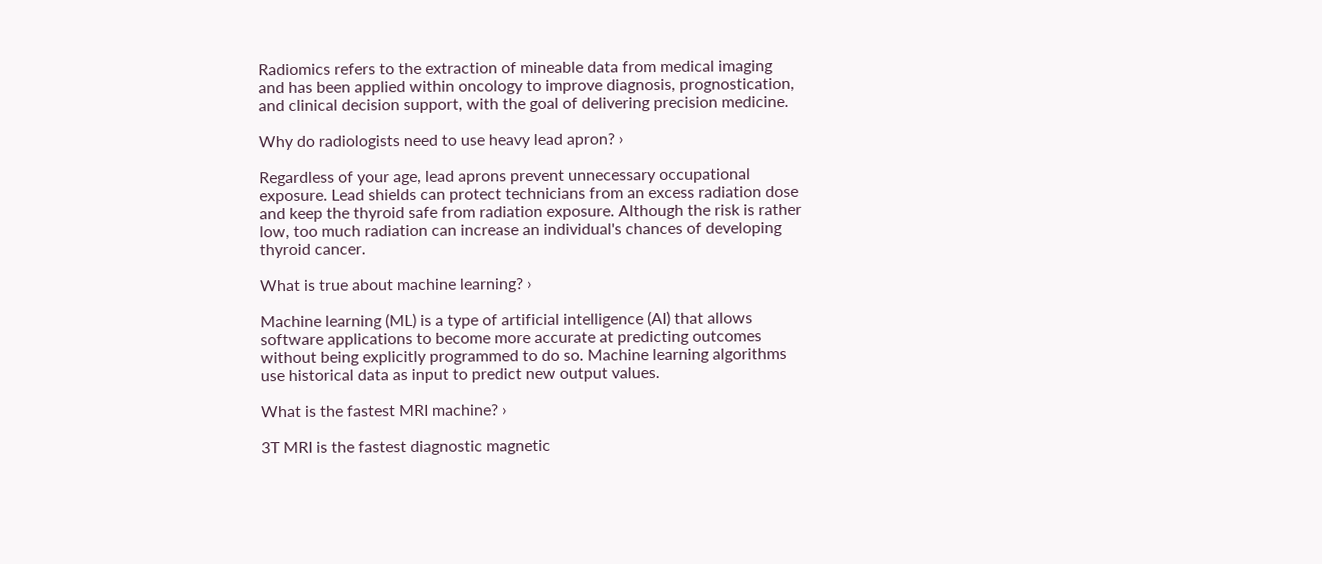Radiomics refers to the extraction of mineable data from medical imaging and has been applied within oncology to improve diagnosis, prognostication, and clinical decision support, with the goal of delivering precision medicine.

Why do radiologists need to use heavy lead apron? ›

Regardless of your age, lead aprons prevent unnecessary occupational exposure. Lead shields can protect technicians from an excess radiation dose and keep the thyroid safe from radiation exposure. Although the risk is rather low, too much radiation can increase an individual's chances of developing thyroid cancer.

What is true about machine learning? ›

Machine learning (ML) is a type of artificial intelligence (AI) that allows software applications to become more accurate at predicting outcomes without being explicitly programmed to do so. Machine learning algorithms use historical data as input to predict new output values.

What is the fastest MRI machine? ›

3T MRI is the fastest diagnostic magnetic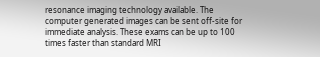resonance imaging technology available. The computer generated images can be sent off-site for immediate analysis. These exams can be up to 100 times faster than standard MRI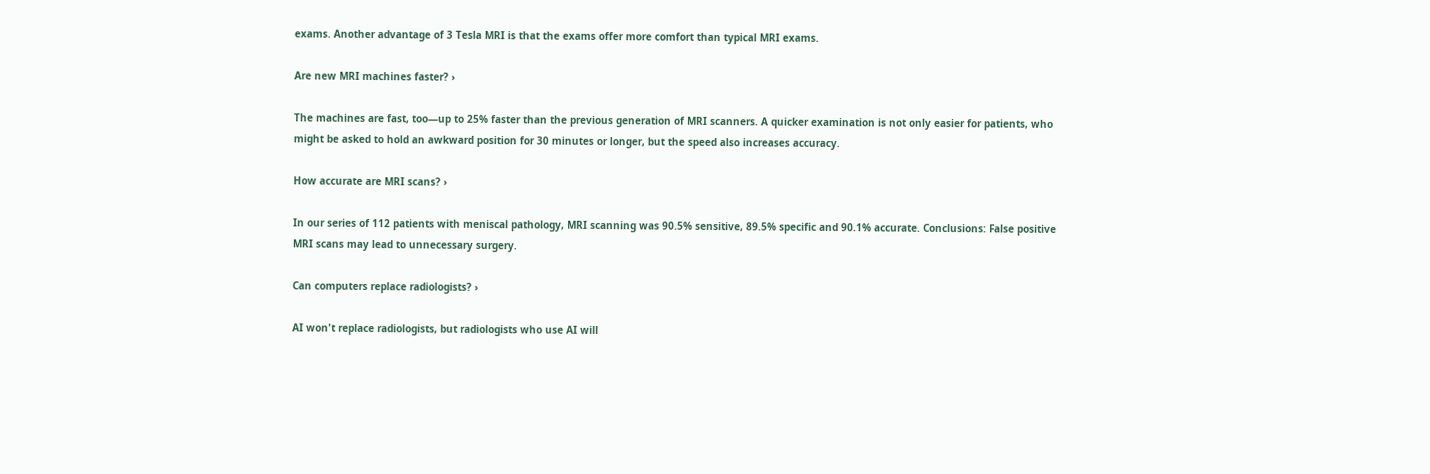exams. Another advantage of 3 Tesla MRI is that the exams offer more comfort than typical MRI exams.

Are new MRI machines faster? ›

The machines are fast, too—up to 25% faster than the previous generation of MRI scanners. A quicker examination is not only easier for patients, who might be asked to hold an awkward position for 30 minutes or longer, but the speed also increases accuracy.

How accurate are MRI scans? ›

In our series of 112 patients with meniscal pathology, MRI scanning was 90.5% sensitive, 89.5% specific and 90.1% accurate. Conclusions: False positive MRI scans may lead to unnecessary surgery.

Can computers replace radiologists? ›

AI won't replace radiologists, but radiologists who use AI will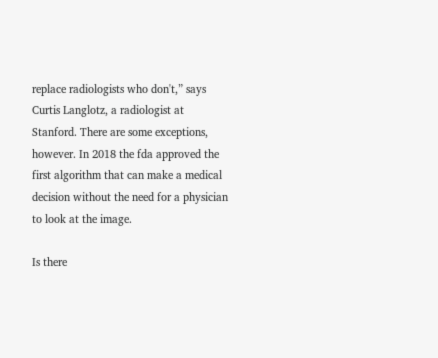replace radiologists who don't,” says Curtis Langlotz, a radiologist at Stanford. There are some exceptions, however. In 2018 the fda approved the first algorithm that can make a medical decision without the need for a physician to look at the image.

Is there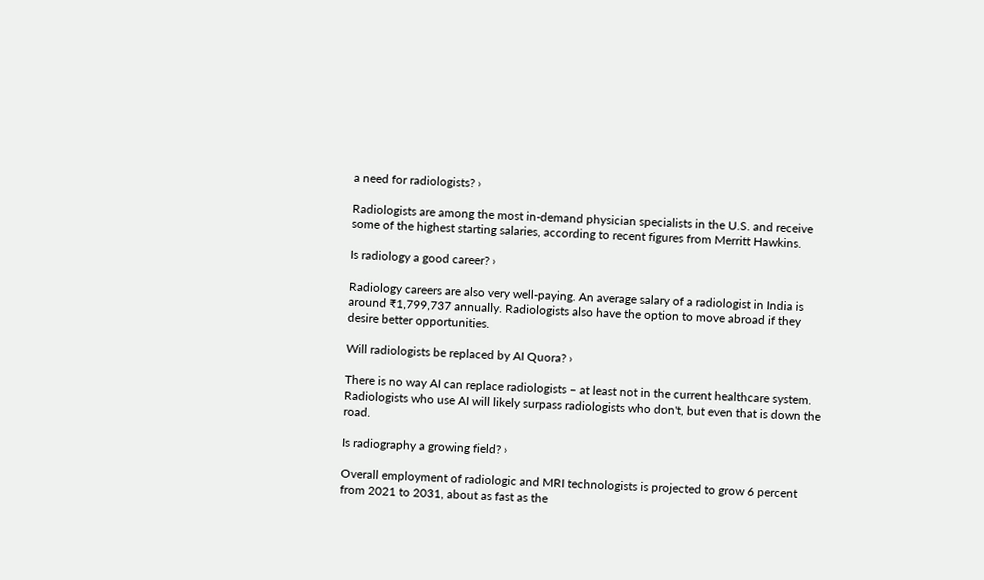a need for radiologists? ›

Radiologists are among the most in-demand physician specialists in the U.S. and receive some of the highest starting salaries, according to recent figures from Merritt Hawkins.

Is radiology a good career? ›

Radiology careers are also very well-paying. An average salary of a radiologist in India is around ₹1,799,737 annually. Radiologists also have the option to move abroad if they desire better opportunities.

Will radiologists be replaced by AI Quora? ›

There is no way AI can replace radiologists – at least not in the current healthcare system. Radiologists who use AI will likely surpass radiologists who don't, but even that is down the road.

Is radiography a growing field? ›

Overall employment of radiologic and MRI technologists is projected to grow 6 percent from 2021 to 2031, about as fast as the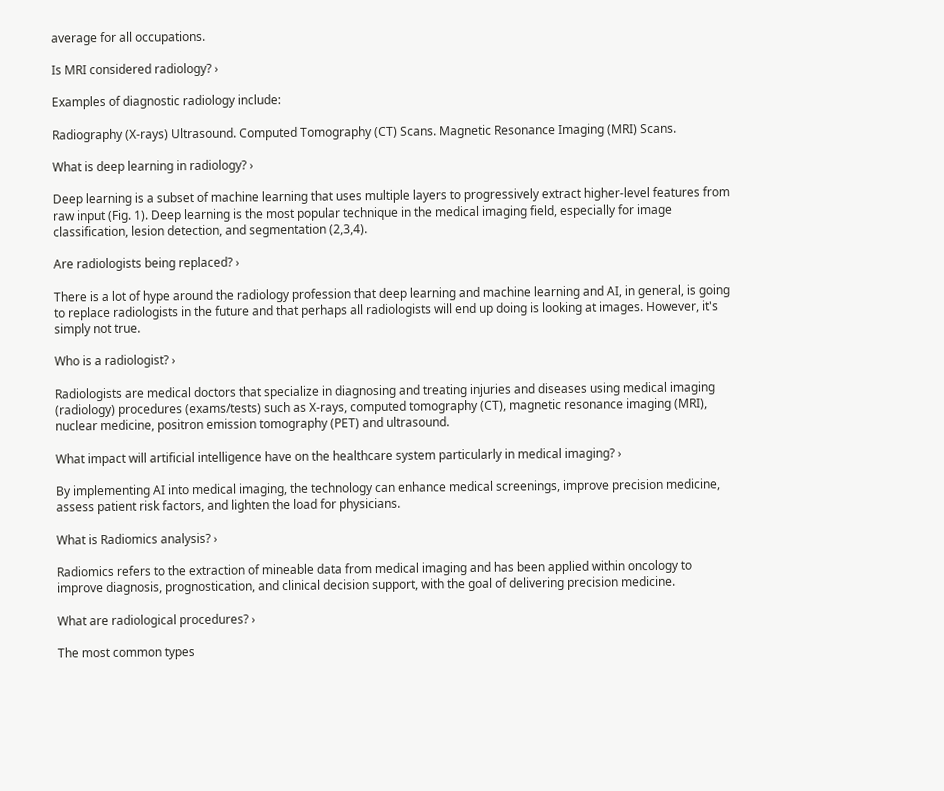average for all occupations.

Is MRI considered radiology? ›

Examples of diagnostic radiology include:

Radiography (X-rays) Ultrasound. Computed Tomography (CT) Scans. Magnetic Resonance Imaging (MRI) Scans.

What is deep learning in radiology? ›

Deep learning is a subset of machine learning that uses multiple layers to progressively extract higher-level features from raw input (Fig. 1). Deep learning is the most popular technique in the medical imaging field, especially for image classification, lesion detection, and segmentation (2,3,4).

Are radiologists being replaced? ›

There is a lot of hype around the radiology profession that deep learning and machine learning and AI, in general, is going to replace radiologists in the future and that perhaps all radiologists will end up doing is looking at images. However, it's simply not true.

Who is a radiologist? ›

Radiologists are medical doctors that specialize in diagnosing and treating injuries and diseases using medical imaging (radiology) procedures (exams/tests) such as X-rays, computed tomography (CT), magnetic resonance imaging (MRI), nuclear medicine, positron emission tomography (PET) and ultrasound.

What impact will artificial intelligence have on the healthcare system particularly in medical imaging? ›

By implementing AI into medical imaging, the technology can enhance medical screenings, improve precision medicine, assess patient risk factors, and lighten the load for physicians.

What is Radiomics analysis? ›

Radiomics refers to the extraction of mineable data from medical imaging and has been applied within oncology to improve diagnosis, prognostication, and clinical decision support, with the goal of delivering precision medicine.

What are radiological procedures? ›

The most common types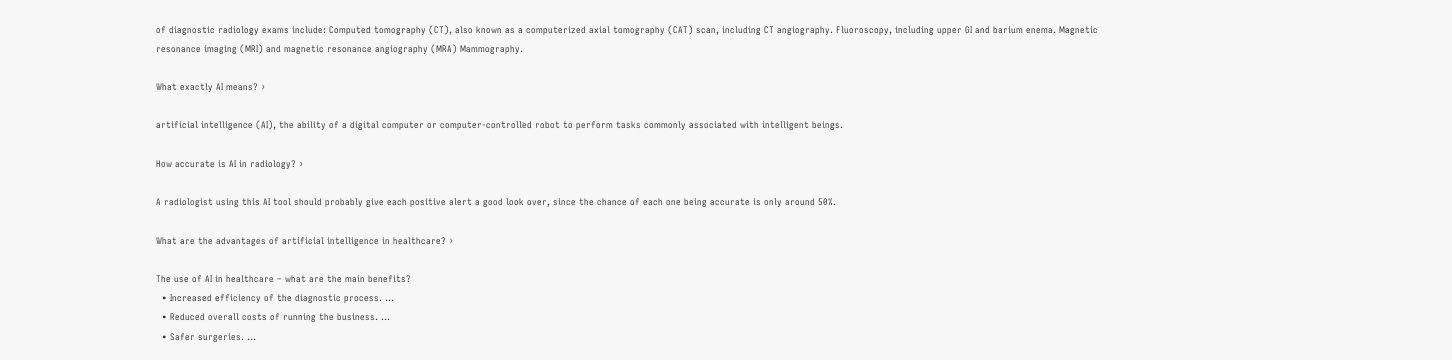of diagnostic radiology exams include: Computed tomography (CT), also known as a computerized axial tomography (CAT) scan, including CT angiography. Fluoroscopy, including upper GI and barium enema. Magnetic resonance imaging (MRI) and magnetic resonance angiography (MRA) Mammography.

What exactly AI means? ›

artificial intelligence (AI), the ability of a digital computer or computer-controlled robot to perform tasks commonly associated with intelligent beings.

How accurate is AI in radiology? ›

A radiologist using this AI tool should probably give each positive alert a good look over, since the chance of each one being accurate is only around 50%.

What are the advantages of artificial intelligence in healthcare? ›

The use of AI in healthcare – what are the main benefits?
  • Increased efficiency of the diagnostic process. ...
  • Reduced overall costs of running the business. ...
  • Safer surgeries. ...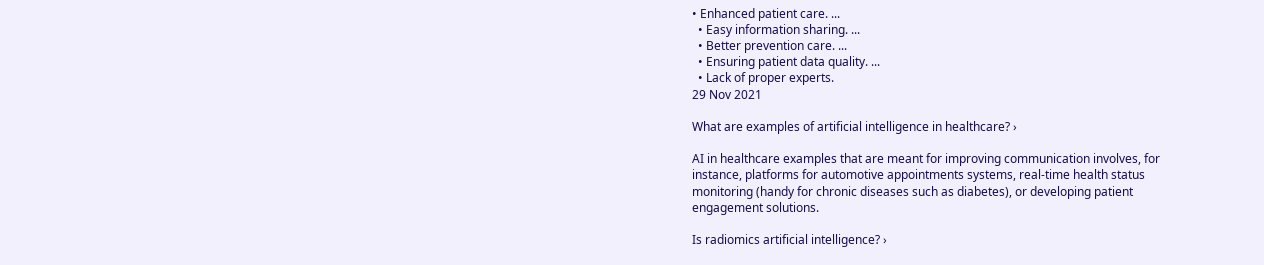• Enhanced patient care. ...
  • Easy information sharing. ...
  • Better prevention care. ...
  • Ensuring patient data quality. ...
  • Lack of proper experts.
29 Nov 2021

What are examples of artificial intelligence in healthcare? ›

AI in healthcare examples that are meant for improving communication involves, for instance, platforms for automotive appointments systems, real-time health status monitoring (handy for chronic diseases such as diabetes), or developing patient engagement solutions.

Is radiomics artificial intelligence? ›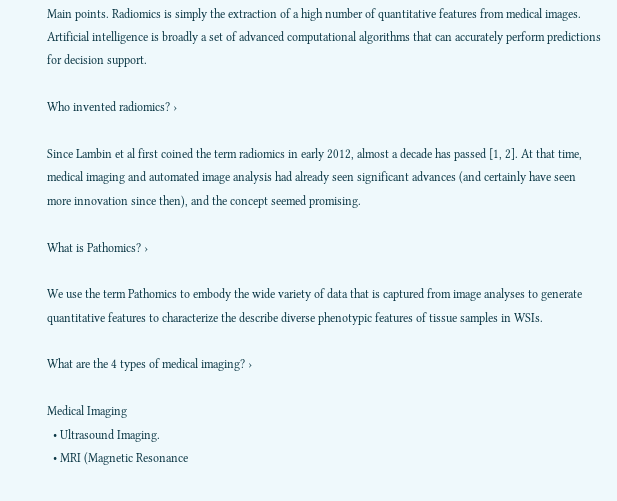Main points. Radiomics is simply the extraction of a high number of quantitative features from medical images. Artificial intelligence is broadly a set of advanced computational algorithms that can accurately perform predictions for decision support.

Who invented radiomics? ›

Since Lambin et al first coined the term radiomics in early 2012, almost a decade has passed [1, 2]. At that time, medical imaging and automated image analysis had already seen significant advances (and certainly have seen more innovation since then), and the concept seemed promising.

What is Pathomics? ›

We use the term Pathomics to embody the wide variety of data that is captured from image analyses to generate quantitative features to characterize the describe diverse phenotypic features of tissue samples in WSIs.

What are the 4 types of medical imaging? ›

Medical Imaging
  • Ultrasound Imaging.
  • MRI (Magnetic Resonance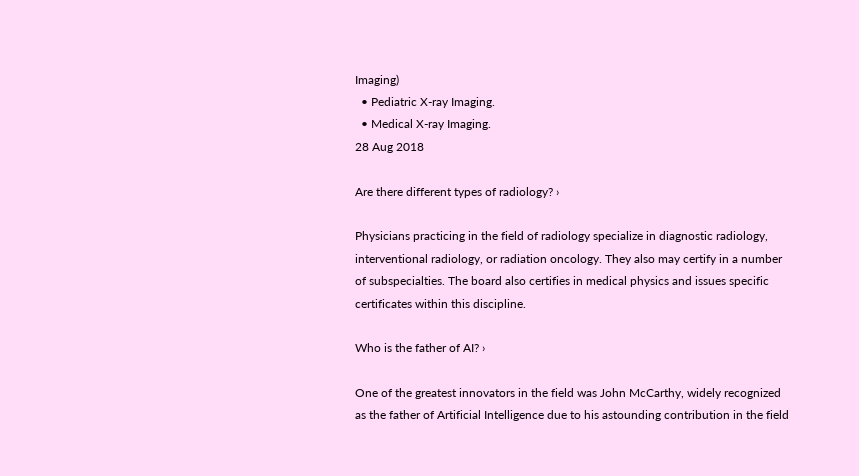Imaging)
  • Pediatric X-ray Imaging.
  • Medical X-ray Imaging.
28 Aug 2018

Are there different types of radiology? ›

Physicians practicing in the field of radiology specialize in diagnostic radiology, interventional radiology, or radiation oncology. They also may certify in a number of subspecialties. The board also certifies in medical physics and issues specific certificates within this discipline.

Who is the father of AI? ›

One of the greatest innovators in the field was John McCarthy, widely recognized as the father of Artificial Intelligence due to his astounding contribution in the field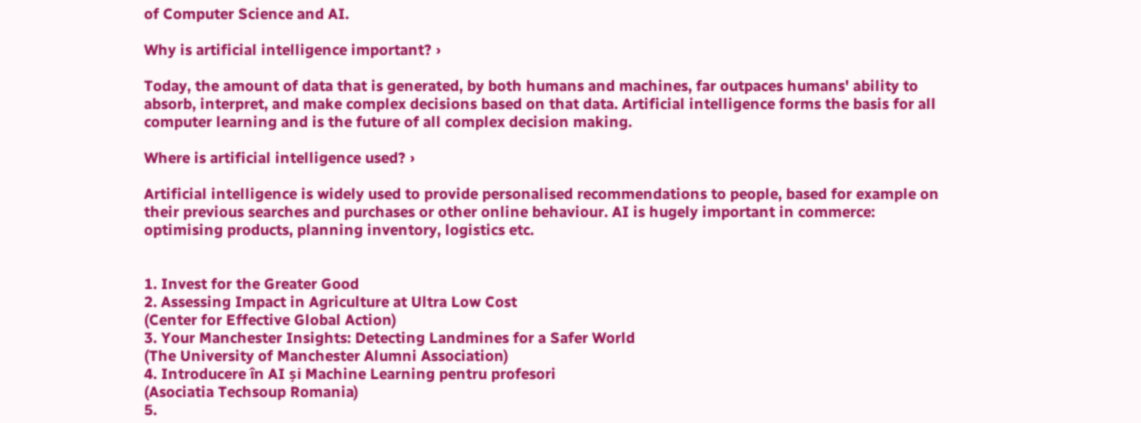of Computer Science and AI.

Why is artificial intelligence important? ›

Today, the amount of data that is generated, by both humans and machines, far outpaces humans' ability to absorb, interpret, and make complex decisions based on that data. Artificial intelligence forms the basis for all computer learning and is the future of all complex decision making.

Where is artificial intelligence used? ›

Artificial intelligence is widely used to provide personalised recommendations to people, based for example on their previous searches and purchases or other online behaviour. AI is hugely important in commerce: optimising products, planning inventory, logistics etc.


1. Invest for the Greater Good
2. Assessing Impact in Agriculture at Ultra Low Cost
(Center for Effective Global Action)
3. Your Manchester Insights: Detecting Landmines for a Safer World
(The University of Manchester Alumni Association)
4. Introducere în AI și Machine Learning pentru profesori
(Asociatia Techsoup Romania)
5.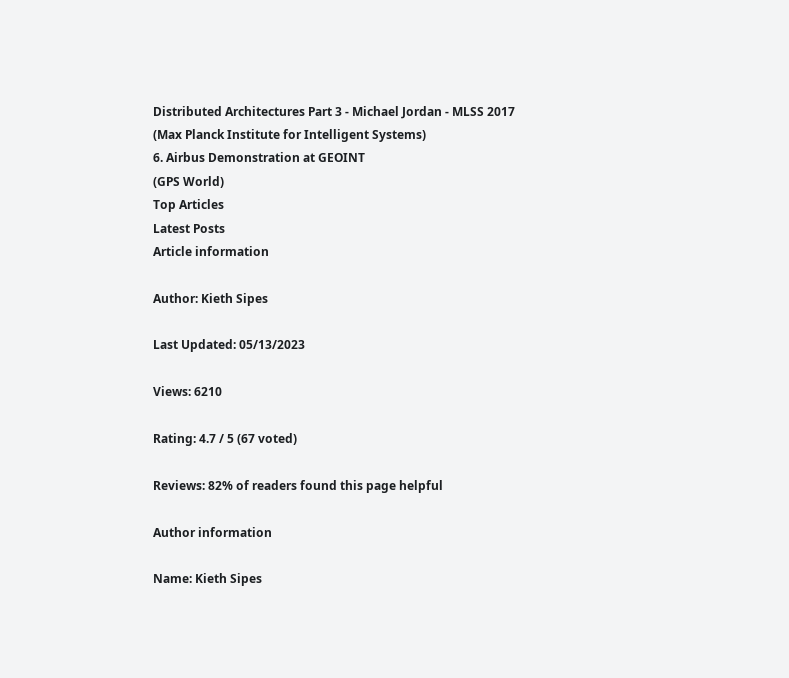Distributed Architectures Part 3 - Michael Jordan - MLSS 2017
(Max Planck Institute for Intelligent Systems)
6. Airbus Demonstration at GEOINT
(GPS World)
Top Articles
Latest Posts
Article information

Author: Kieth Sipes

Last Updated: 05/13/2023

Views: 6210

Rating: 4.7 / 5 (67 voted)

Reviews: 82% of readers found this page helpful

Author information

Name: Kieth Sipes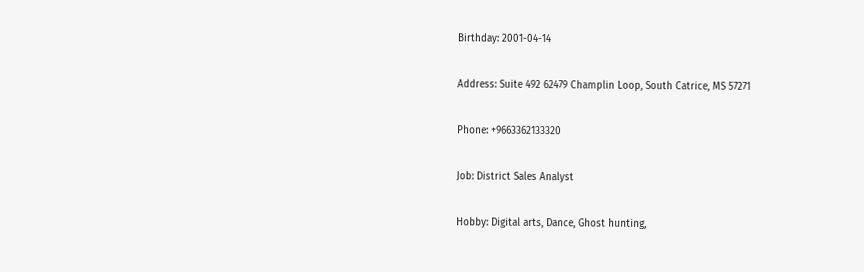Birthday: 2001-04-14

Address: Suite 492 62479 Champlin Loop, South Catrice, MS 57271

Phone: +9663362133320

Job: District Sales Analyst

Hobby: Digital arts, Dance, Ghost hunting,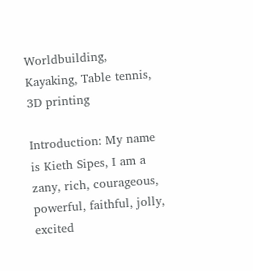Worldbuilding, Kayaking, Table tennis, 3D printing

Introduction: My name is Kieth Sipes, I am a zany, rich, courageous, powerful, faithful, jolly, excited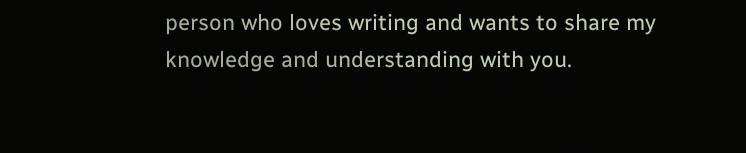person who loves writing and wants to share my knowledge and understanding with you.